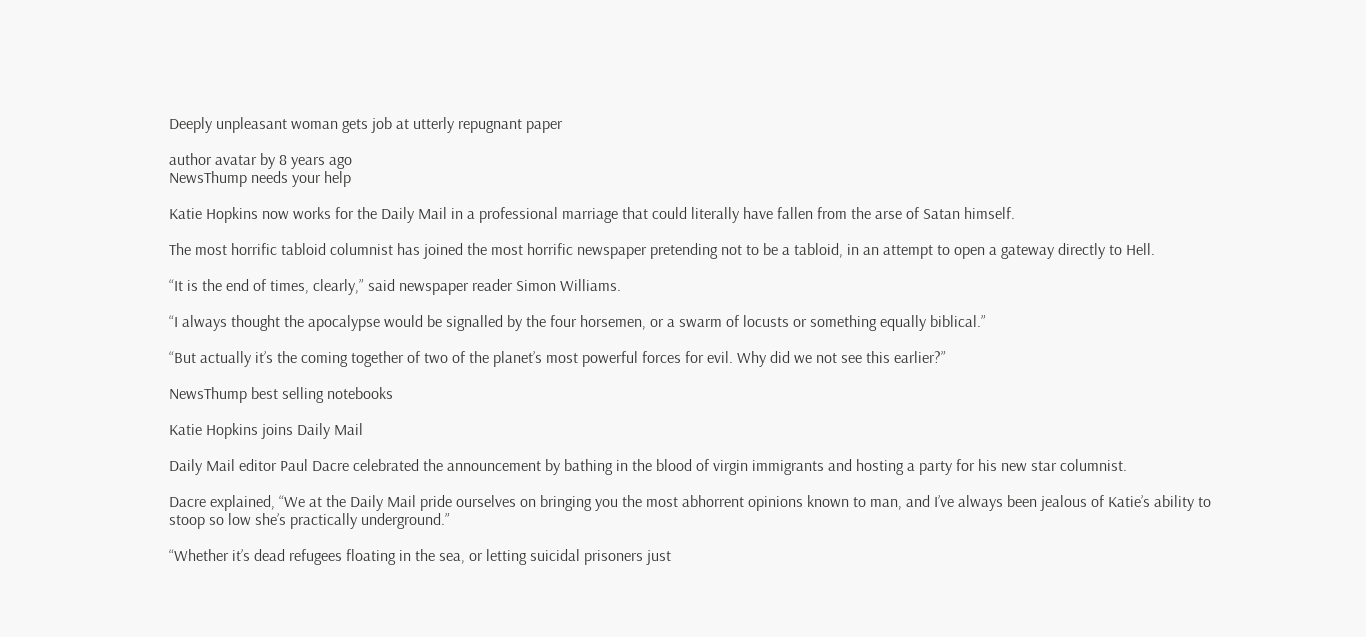Deeply unpleasant woman gets job at utterly repugnant paper

author avatar by 8 years ago
NewsThump needs your help

Katie Hopkins now works for the Daily Mail in a professional marriage that could literally have fallen from the arse of Satan himself.

The most horrific tabloid columnist has joined the most horrific newspaper pretending not to be a tabloid, in an attempt to open a gateway directly to Hell.

“It is the end of times, clearly,” said newspaper reader Simon Williams.

“I always thought the apocalypse would be signalled by the four horsemen, or a swarm of locusts or something equally biblical.”

“But actually it’s the coming together of two of the planet’s most powerful forces for evil. Why did we not see this earlier?”

NewsThump best selling notebooks

Katie Hopkins joins Daily Mail

Daily Mail editor Paul Dacre celebrated the announcement by bathing in the blood of virgin immigrants and hosting a party for his new star columnist.

Dacre explained, “We at the Daily Mail pride ourselves on bringing you the most abhorrent opinions known to man, and I’ve always been jealous of Katie’s ability to stoop so low she’s practically underground.”

“Whether it’s dead refugees floating in the sea, or letting suicidal prisoners just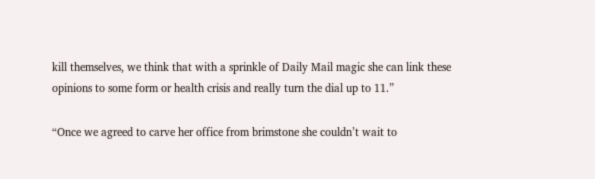kill themselves, we think that with a sprinkle of Daily Mail magic she can link these opinions to some form or health crisis and really turn the dial up to 11.”

“Once we agreed to carve her office from brimstone she couldn’t wait to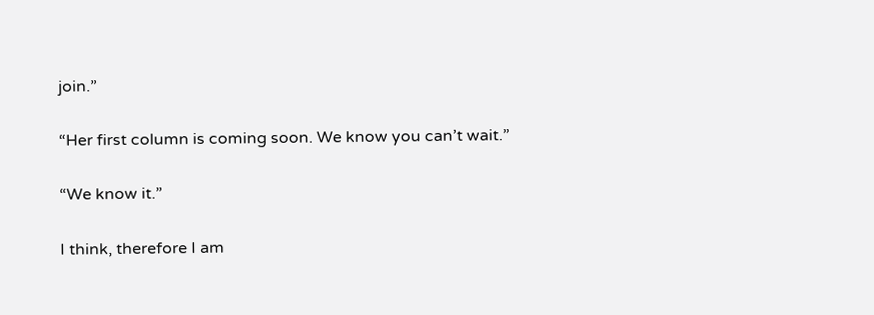join.”

“Her first column is coming soon. We know you can’t wait.”

“We know it.”

I think, therefore I am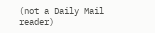(not a Daily Mail reader)